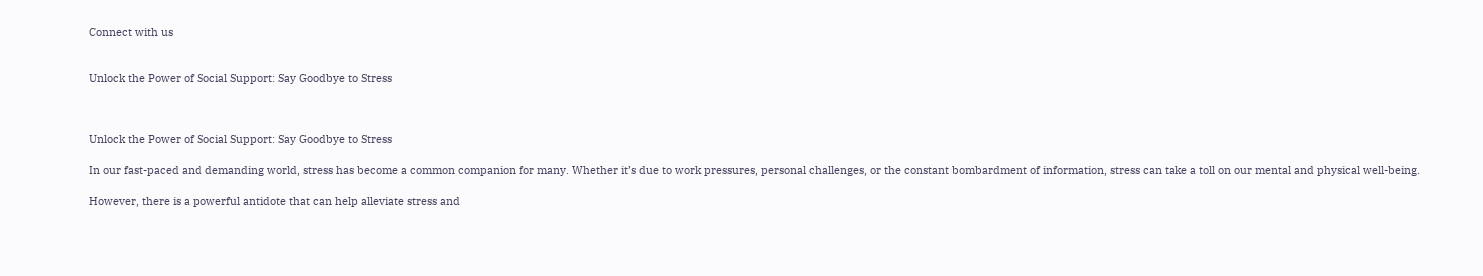Connect with us


Unlock the Power of Social Support: Say Goodbye to Stress



Unlock the Power of Social Support: Say Goodbye to Stress

In our fast-paced and demanding world, stress has become a common companion for many. Whether it’s due to work pressures, personal challenges, or the constant bombardment of information, stress can take a toll on our mental and physical well-being.

However, there is a powerful antidote that can help alleviate stress and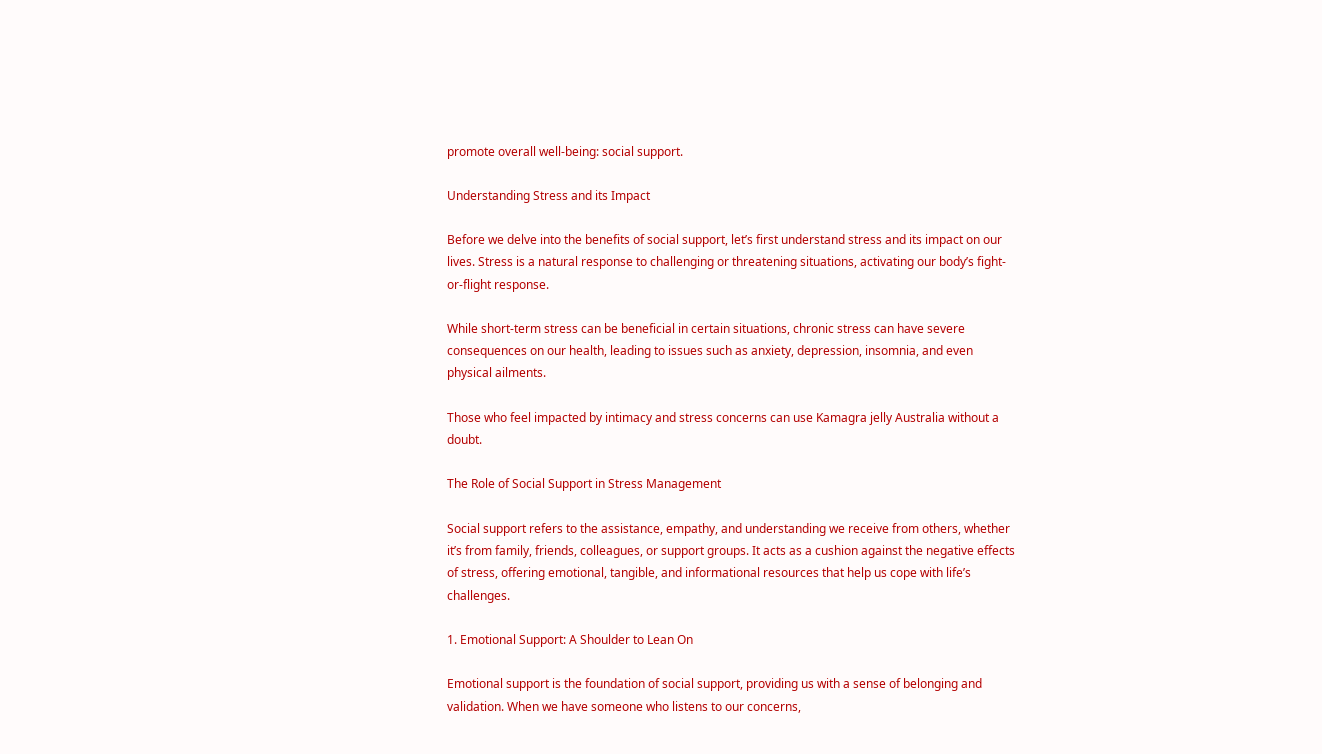promote overall well-being: social support.

Understanding Stress and its Impact

Before we delve into the benefits of social support, let’s first understand stress and its impact on our lives. Stress is a natural response to challenging or threatening situations, activating our body’s fight-or-flight response.

While short-term stress can be beneficial in certain situations, chronic stress can have severe consequences on our health, leading to issues such as anxiety, depression, insomnia, and even physical ailments.

Those who feel impacted by intimacy and stress concerns can use Kamagra jelly Australia without a doubt.

The Role of Social Support in Stress Management

Social support refers to the assistance, empathy, and understanding we receive from others, whether it’s from family, friends, colleagues, or support groups. It acts as a cushion against the negative effects of stress, offering emotional, tangible, and informational resources that help us cope with life’s challenges.

1. Emotional Support: A Shoulder to Lean On

Emotional support is the foundation of social support, providing us with a sense of belonging and validation. When we have someone who listens to our concerns,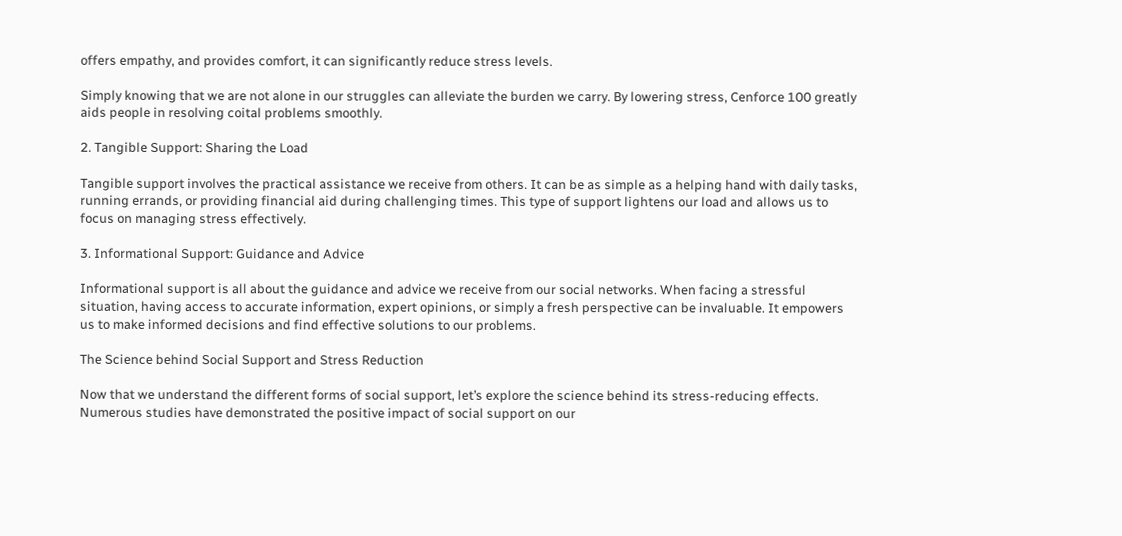offers empathy, and provides comfort, it can significantly reduce stress levels.

Simply knowing that we are not alone in our struggles can alleviate the burden we carry. By lowering stress, Cenforce 100 greatly aids people in resolving coital problems smoothly.

2. Tangible Support: Sharing the Load

Tangible support involves the practical assistance we receive from others. It can be as simple as a helping hand with daily tasks, running errands, or providing financial aid during challenging times. This type of support lightens our load and allows us to focus on managing stress effectively.

3. Informational Support: Guidance and Advice

Informational support is all about the guidance and advice we receive from our social networks. When facing a stressful situation, having access to accurate information, expert opinions, or simply a fresh perspective can be invaluable. It empowers us to make informed decisions and find effective solutions to our problems.

The Science behind Social Support and Stress Reduction

Now that we understand the different forms of social support, let’s explore the science behind its stress-reducing effects. Numerous studies have demonstrated the positive impact of social support on our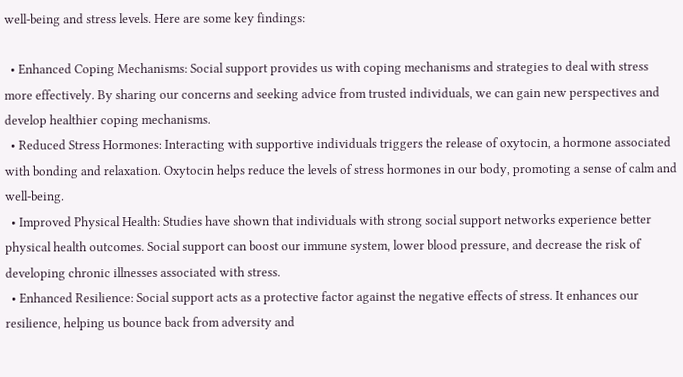well-being and stress levels. Here are some key findings:

  • Enhanced Coping Mechanisms: Social support provides us with coping mechanisms and strategies to deal with stress more effectively. By sharing our concerns and seeking advice from trusted individuals, we can gain new perspectives and develop healthier coping mechanisms.
  • Reduced Stress Hormones: Interacting with supportive individuals triggers the release of oxytocin, a hormone associated with bonding and relaxation. Oxytocin helps reduce the levels of stress hormones in our body, promoting a sense of calm and well-being.
  • Improved Physical Health: Studies have shown that individuals with strong social support networks experience better physical health outcomes. Social support can boost our immune system, lower blood pressure, and decrease the risk of developing chronic illnesses associated with stress.
  • Enhanced Resilience: Social support acts as a protective factor against the negative effects of stress. It enhances our resilience, helping us bounce back from adversity and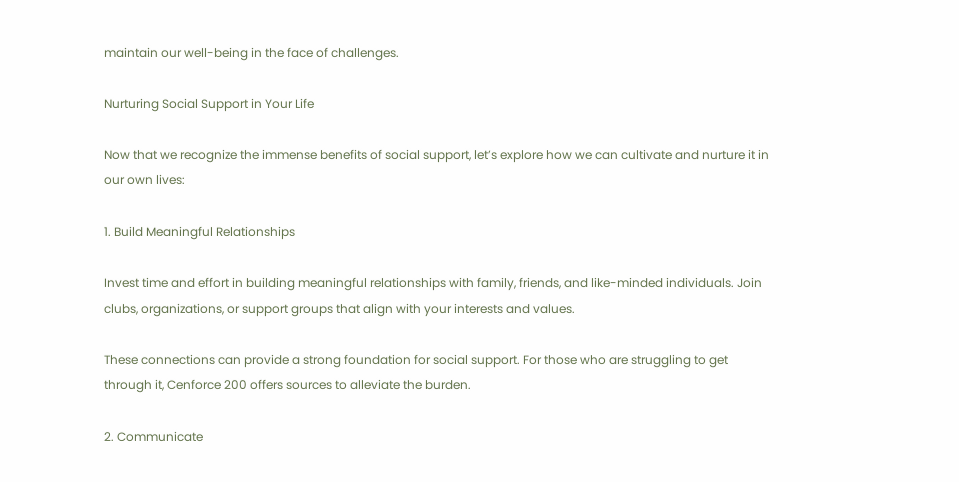maintain our well-being in the face of challenges.

Nurturing Social Support in Your Life

Now that we recognize the immense benefits of social support, let’s explore how we can cultivate and nurture it in our own lives:

1. Build Meaningful Relationships

Invest time and effort in building meaningful relationships with family, friends, and like-minded individuals. Join clubs, organizations, or support groups that align with your interests and values.

These connections can provide a strong foundation for social support. For those who are struggling to get through it, Cenforce 200 offers sources to alleviate the burden.

2. Communicate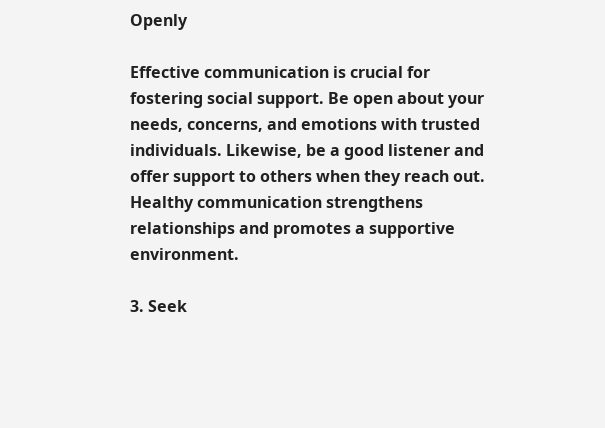Openly

Effective communication is crucial for fostering social support. Be open about your needs, concerns, and emotions with trusted individuals. Likewise, be a good listener and offer support to others when they reach out. Healthy communication strengthens relationships and promotes a supportive environment.

3. Seek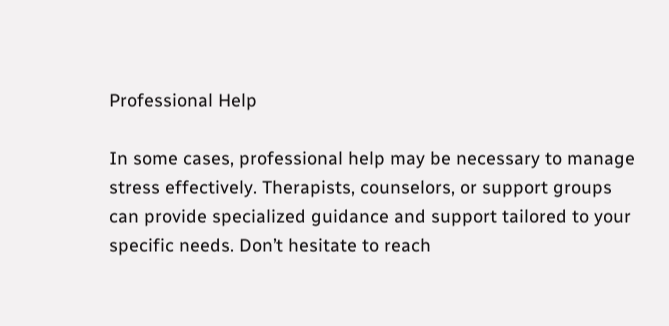Professional Help

In some cases, professional help may be necessary to manage stress effectively. Therapists, counselors, or support groups can provide specialized guidance and support tailored to your specific needs. Don’t hesitate to reach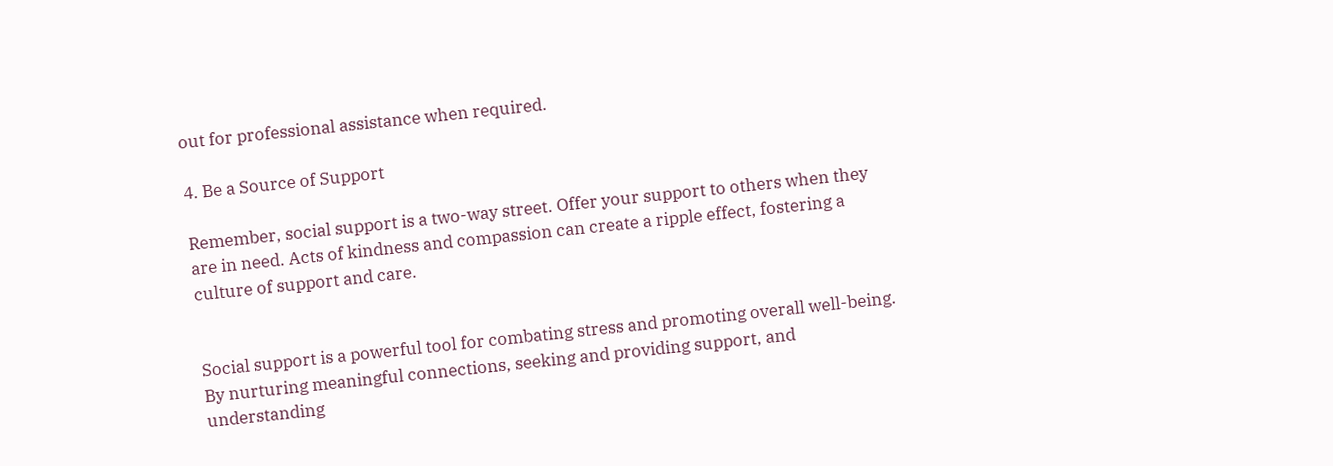out for professional assistance when required.

4. Be a Source of Support

Remember, social support is a two-way street. Offer your support to others when they are in need. Acts of kindness and compassion can create a ripple effect, fostering a culture of support and care.


Social support is a powerful tool for combating stress and promoting overall well-being. By nurturing meaningful connections, seeking and providing support, and understanding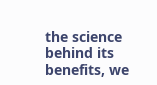the science behind its benefits, we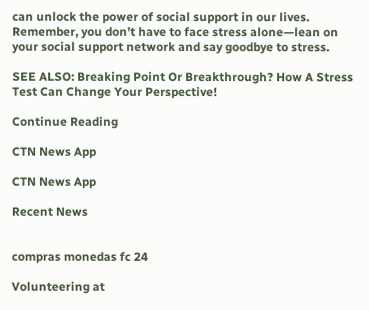can unlock the power of social support in our lives. Remember, you don’t have to face stress alone—lean on your social support network and say goodbye to stress.

SEE ALSO: Breaking Point Or Breakthrough? How A Stress Test Can Change Your Perspective!

Continue Reading

CTN News App

CTN News App

Recent News


compras monedas fc 24

Volunteering at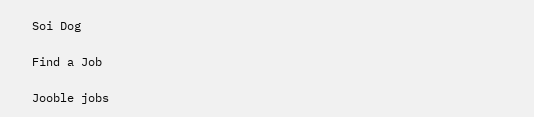Soi Dog

Find a Job

Jooble jobs